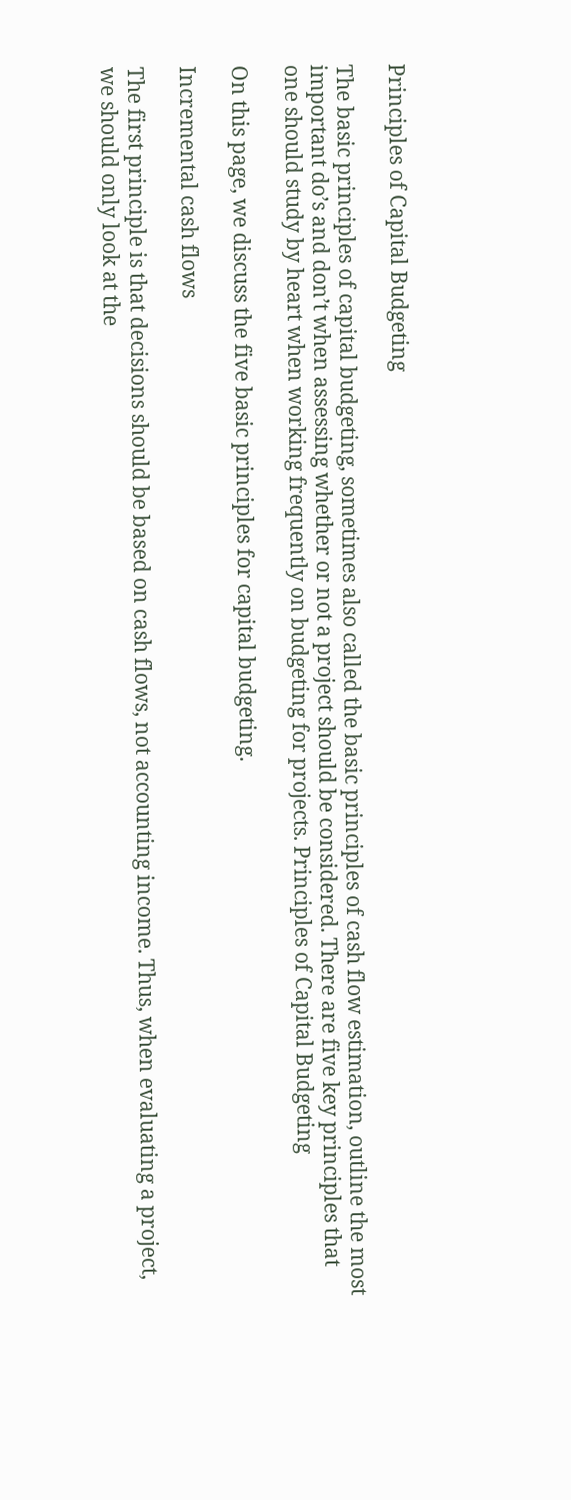Principles of Capital Budgeting

The basic principles of capital budgeting, sometimes also called the basic principles of cash flow estimation, outline the most important do’s and don’t when assessing whether or not a project should be considered. There are five key principles that one should study by heart when working frequently on budgeting for projects. Principles of Capital Budgeting

On this page, we discuss the five basic principles for capital budgeting.

Incremental cash flows

The first principle is that decisions should be based on cash flows, not accounting income. Thus, when evaluating a project, we should only look at the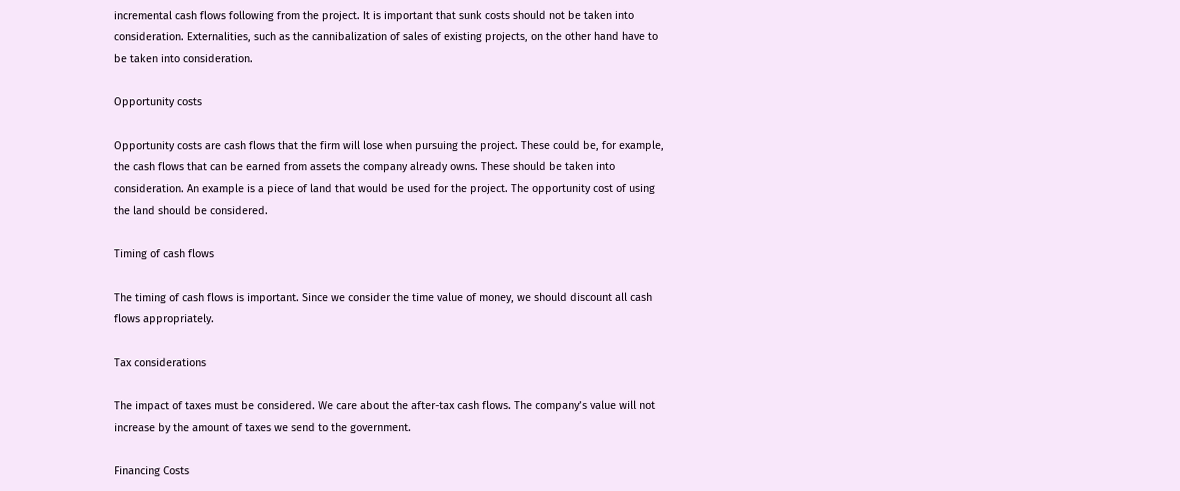incremental cash flows following from the project. It is important that sunk costs should not be taken into consideration. Externalities, such as the cannibalization of sales of existing projects, on the other hand have to be taken into consideration.

Opportunity costs

Opportunity costs are cash flows that the firm will lose when pursuing the project. These could be, for example, the cash flows that can be earned from assets the company already owns. These should be taken into consideration. An example is a piece of land that would be used for the project. The opportunity cost of using the land should be considered.

Timing of cash flows

The timing of cash flows is important. Since we consider the time value of money, we should discount all cash flows appropriately.

Tax considerations

The impact of taxes must be considered. We care about the after-tax cash flows. The company’s value will not increase by the amount of taxes we send to the government.

Financing Costs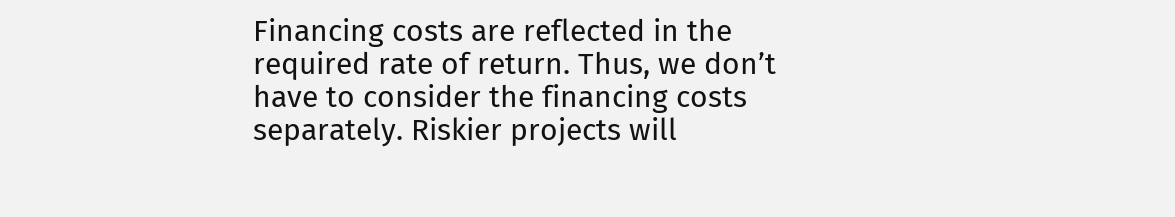Financing costs are reflected in the required rate of return. Thus, we don’t have to consider the financing costs separately. Riskier projects will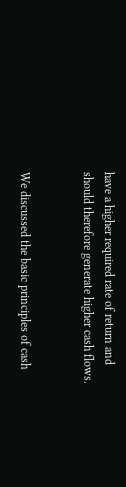have a higher required rate of return and should therefore generate higher cash flows.


We discussed the basic principles of cash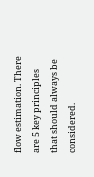flow estimation. There are 5 key principles that should always be considered.